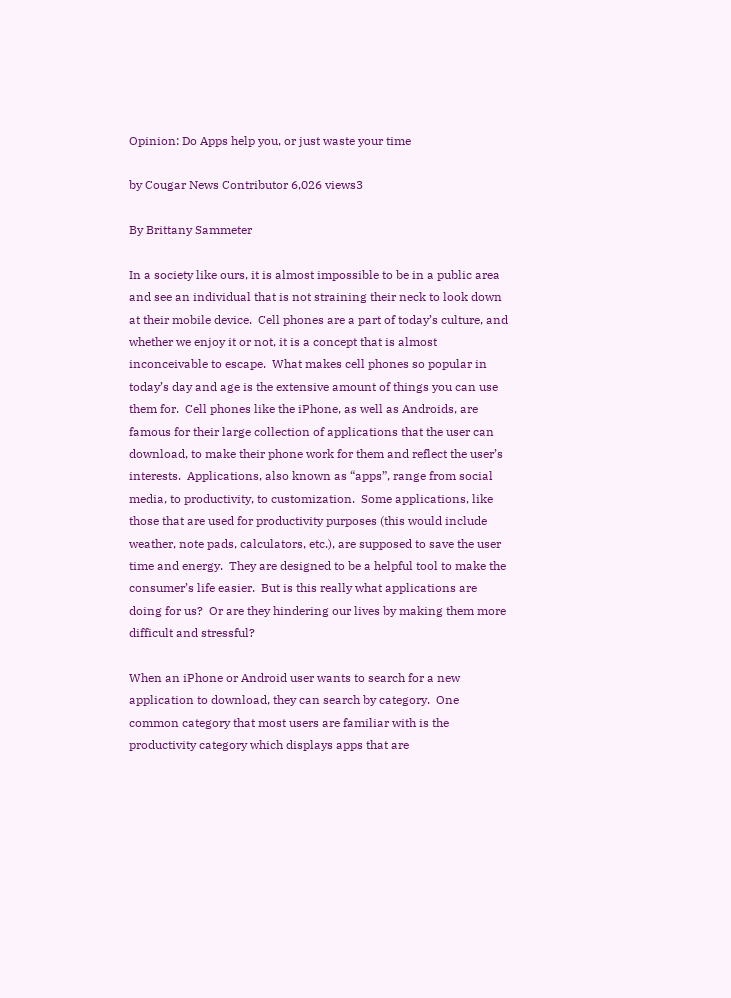Opinion: Do Apps help you, or just waste your time

by Cougar News Contributor 6,026 views3

By Brittany Sammeter

In a society like ours, it is almost impossible to be in a public area and see an individual that is not straining their neck to look down at their mobile device.  Cell phones are a part of today’s culture, and whether we enjoy it or not, it is a concept that is almost inconceivable to escape.  What makes cell phones so popular in today’s day and age is the extensive amount of things you can use them for.  Cell phones like the iPhone, as well as Androids, are famous for their large collection of applications that the user can download, to make their phone work for them and reflect the user’s interests.  Applications, also known as “apps”, range from social media, to productivity, to customization.  Some applications, like those that are used for productivity purposes (this would include weather, note pads, calculators, etc.), are supposed to save the user time and energy.  They are designed to be a helpful tool to make the consumer’s life easier.  But is this really what applications are doing for us?  Or are they hindering our lives by making them more difficult and stressful?

When an iPhone or Android user wants to search for a new application to download, they can search by category.  One common category that most users are familiar with is the productivity category which displays apps that are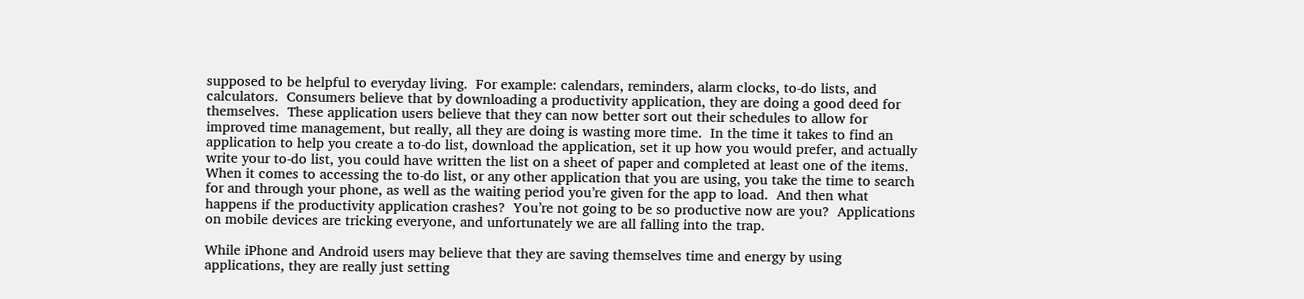supposed to be helpful to everyday living.  For example: calendars, reminders, alarm clocks, to-do lists, and calculators.  Consumers believe that by downloading a productivity application, they are doing a good deed for themselves.  These application users believe that they can now better sort out their schedules to allow for improved time management, but really, all they are doing is wasting more time.  In the time it takes to find an application to help you create a to-do list, download the application, set it up how you would prefer, and actually write your to-do list, you could have written the list on a sheet of paper and completed at least one of the items.  When it comes to accessing the to-do list, or any other application that you are using, you take the time to search for and through your phone, as well as the waiting period you’re given for the app to load.  And then what happens if the productivity application crashes?  You’re not going to be so productive now are you?  Applications on mobile devices are tricking everyone, and unfortunately we are all falling into the trap.

While iPhone and Android users may believe that they are saving themselves time and energy by using applications, they are really just setting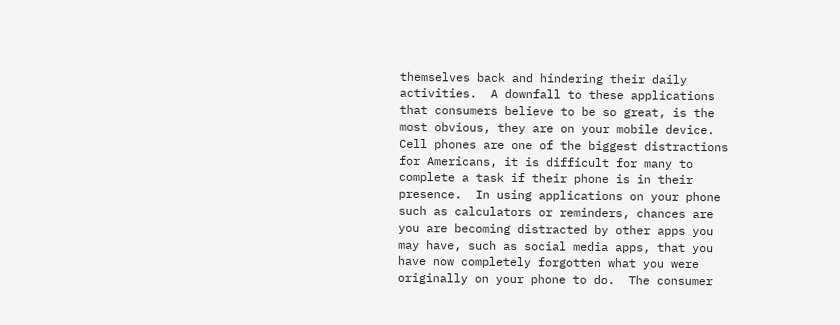themselves back and hindering their daily activities.  A downfall to these applications that consumers believe to be so great, is the most obvious, they are on your mobile device.  Cell phones are one of the biggest distractions for Americans, it is difficult for many to complete a task if their phone is in their presence.  In using applications on your phone such as calculators or reminders, chances are you are becoming distracted by other apps you may have, such as social media apps, that you have now completely forgotten what you were originally on your phone to do.  The consumer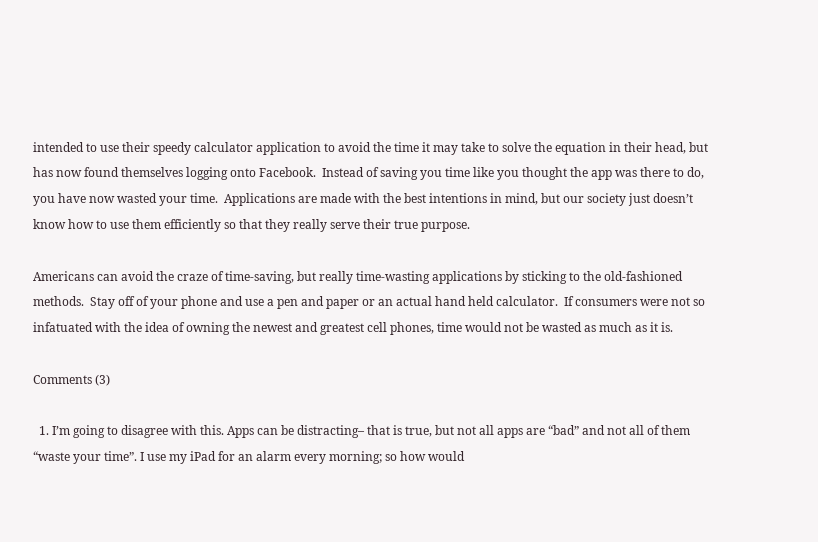intended to use their speedy calculator application to avoid the time it may take to solve the equation in their head, but has now found themselves logging onto Facebook.  Instead of saving you time like you thought the app was there to do, you have now wasted your time.  Applications are made with the best intentions in mind, but our society just doesn’t know how to use them efficiently so that they really serve their true purpose.

Americans can avoid the craze of time-saving, but really time-wasting applications by sticking to the old-fashioned methods.  Stay off of your phone and use a pen and paper or an actual hand held calculator.  If consumers were not so infatuated with the idea of owning the newest and greatest cell phones, time would not be wasted as much as it is.

Comments (3)

  1. I’m going to disagree with this. Apps can be distracting– that is true, but not all apps are “bad” and not all of them “waste your time”. I use my iPad for an alarm every morning; so how would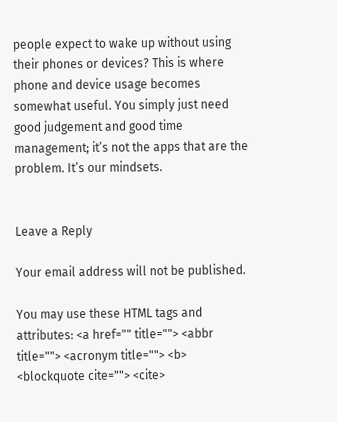people expect to wake up without using their phones or devices? This is where phone and device usage becomes somewhat useful. You simply just need good judgement and good time management; it’s not the apps that are the problem. It’s our mindsets.


Leave a Reply

Your email address will not be published.

You may use these HTML tags and attributes: <a href="" title=""> <abbr title=""> <acronym title=""> <b> <blockquote cite=""> <cite>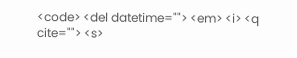<code> <del datetime=""> <em> <i> <q cite=""> <s>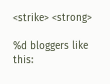<strike> <strong>

%d bloggers like this: